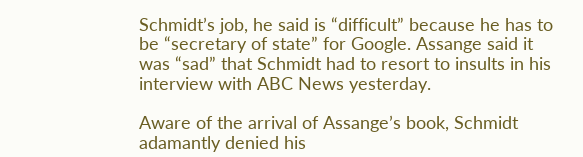Schmidt’s job, he said is “difficult” because he has to be “secretary of state” for Google. Assange said it was “sad” that Schmidt had to resort to insults in his interview with ABC News yesterday.

Aware of the arrival of Assange’s book, Schmidt adamantly denied his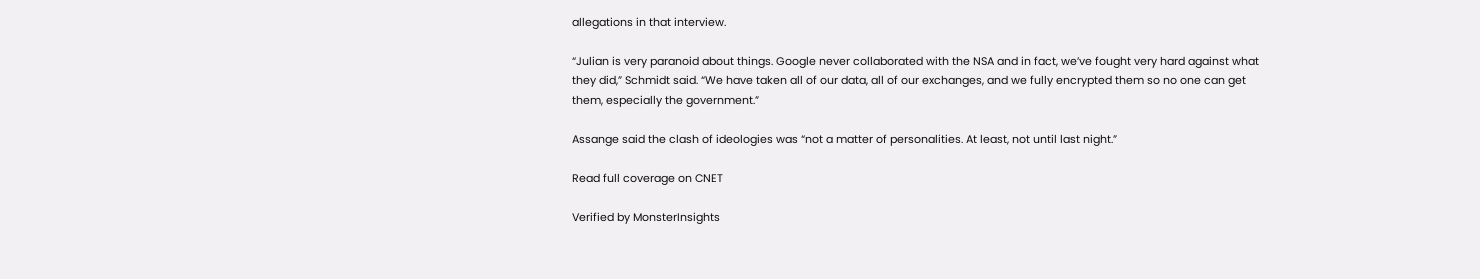allegations in that interview.

“Julian is very paranoid about things. Google never collaborated with the NSA and in fact, we’ve fought very hard against what they did,” Schmidt said. “We have taken all of our data, all of our exchanges, and we fully encrypted them so no one can get them, especially the government.”

Assange said the clash of ideologies was “not a matter of personalities. At least, not until last night.”

Read full coverage on CNET

Verified by MonsterInsights